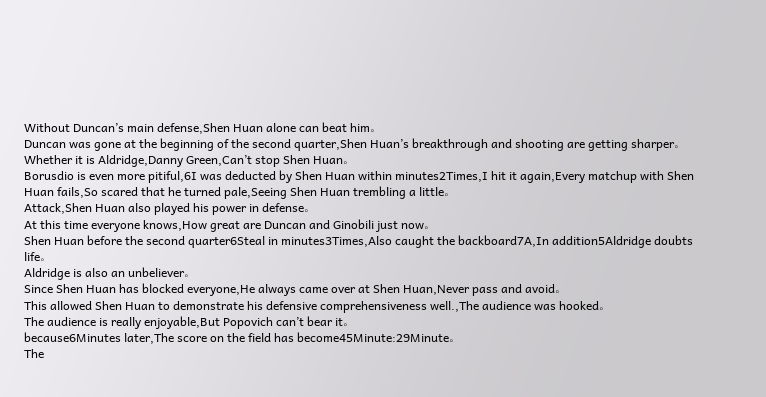Without Duncan’s main defense,Shen Huan alone can beat him。
Duncan was gone at the beginning of the second quarter,Shen Huan’s breakthrough and shooting are getting sharper。
Whether it is Aldridge,Danny Green,Can’t stop Shen Huan。
Borusdio is even more pitiful,6I was deducted by Shen Huan within minutes2Times,I hit it again,Every matchup with Shen Huan fails,So scared that he turned pale,Seeing Shen Huan trembling a little。
Attack,Shen Huan also played his power in defense。
At this time everyone knows,How great are Duncan and Ginobili just now。
Shen Huan before the second quarter6Steal in minutes3Times,Also caught the backboard7A,In addition5Aldridge doubts life。
Aldridge is also an unbeliever。
Since Shen Huan has blocked everyone,He always came over at Shen Huan,Never pass and avoid。
This allowed Shen Huan to demonstrate his defensive comprehensiveness well.,The audience was hooked。
The audience is really enjoyable,But Popovich can’t bear it。
because6Minutes later,The score on the field has become45Minute:29Minute。
The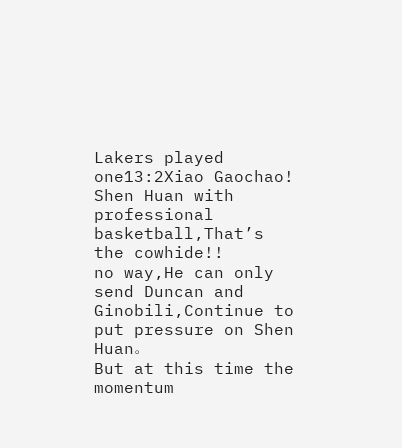Lakers played one13:2Xiao Gaochao!
Shen Huan with professional basketball,That’s the cowhide!!
no way,He can only send Duncan and Ginobili,Continue to put pressure on Shen Huan。
But at this time the momentum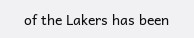of the Lakers has been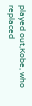played out,Kobe, who replaced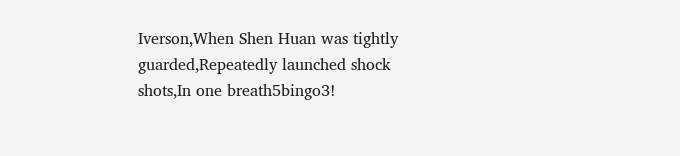Iverson,When Shen Huan was tightly guarded,Repeatedly launched shock shots,In one breath5bingo3!